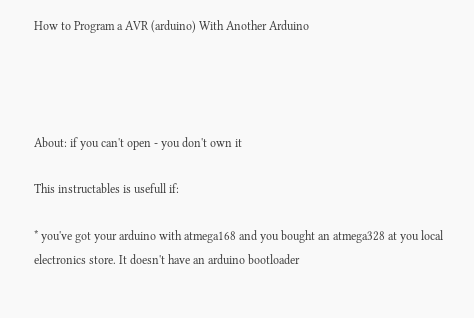How to Program a AVR (arduino) With Another Arduino




About: if you can't open - you don't own it

This instructables is usefull if:

* you've got your arduino with atmega168 and you bought an atmega328 at you local electronics store. It doesn't have an arduino bootloader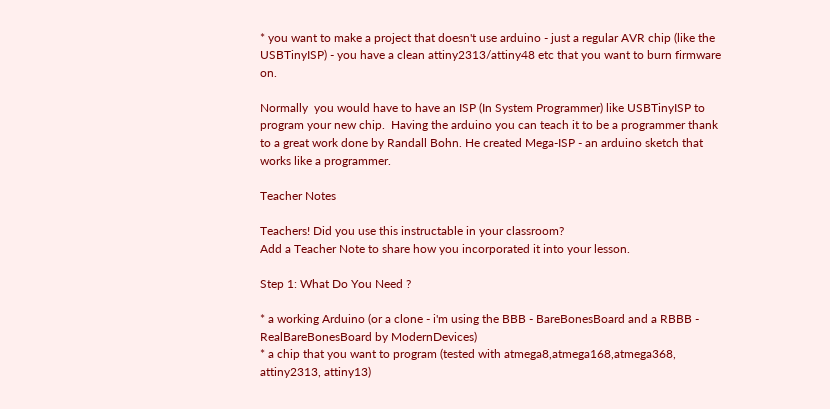* you want to make a project that doesn't use arduino - just a regular AVR chip (like the USBTinyISP) - you have a clean attiny2313/attiny48 etc that you want to burn firmware on.

Normally  you would have to have an ISP (In System Programmer) like USBTinyISP to program your new chip.  Having the arduino you can teach it to be a programmer thank to a great work done by Randall Bohn. He created Mega-ISP - an arduino sketch that works like a programmer.

Teacher Notes

Teachers! Did you use this instructable in your classroom?
Add a Teacher Note to share how you incorporated it into your lesson.

Step 1: What Do You Need ?

* a working Arduino (or a clone - i'm using the BBB - BareBonesBoard and a RBBB - RealBareBonesBoard by ModernDevices)
* a chip that you want to program (tested with atmega8,atmega168,atmega368, attiny2313, attiny13)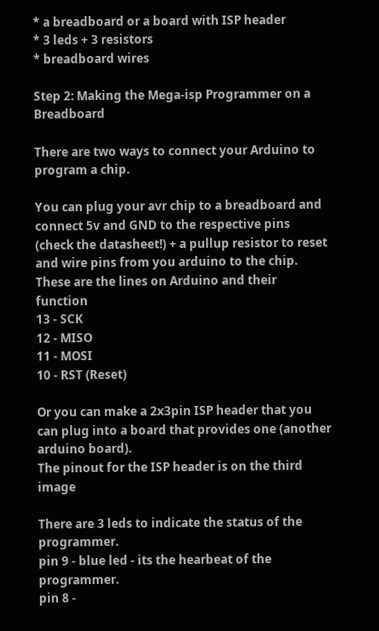* a breadboard or a board with ISP header
* 3 leds + 3 resistors
* breadboard wires

Step 2: Making the Mega-isp Programmer on a Breadboard

There are two ways to connect your Arduino to program a chip.

You can plug your avr chip to a breadboard and connect 5v and GND to the respective pins (check the datasheet!) + a pullup resistor to reset and wire pins from you arduino to the chip.
These are the lines on Arduino and their function
13 - SCK
12 - MISO
11 - MOSI
10 - RST (Reset)

Or you can make a 2x3pin ISP header that you can plug into a board that provides one (another arduino board).
The pinout for the ISP header is on the third image

There are 3 leds to indicate the status of the programmer.
pin 9 - blue led - its the hearbeat of the programmer.
pin 8 -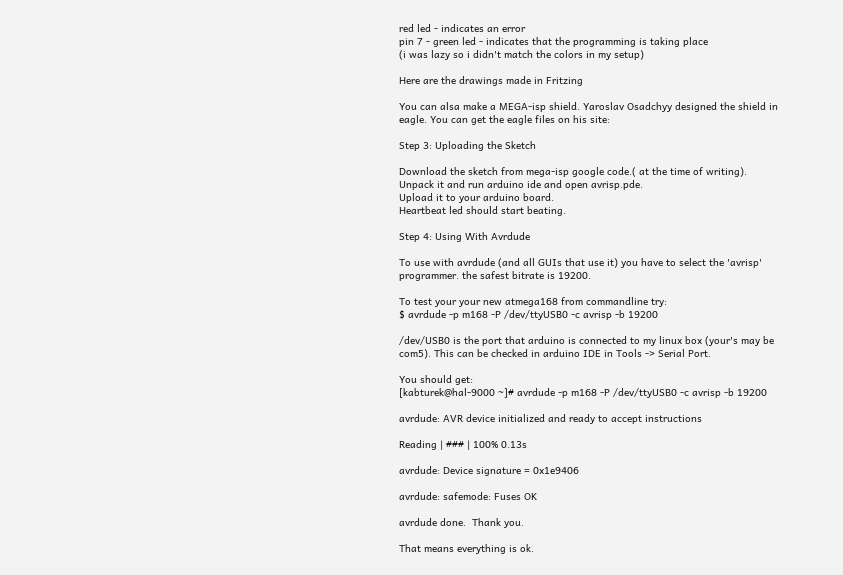red led - indicates an error
pin 7 - green led - indicates that the programming is taking place
(i was lazy so i didn't match the colors in my setup)

Here are the drawings made in Fritzing

You can alsa make a MEGA-isp shield. Yaroslav Osadchyy designed the shield in eagle. You can get the eagle files on his site:

Step 3: Uploading the Sketch

Download the sketch from mega-isp google code.( at the time of writing).
Unpack it and run arduino ide and open avrisp.pde.
Upload it to your arduino board.
Heartbeat led should start beating.

Step 4: Using With Avrdude

To use with avrdude (and all GUIs that use it) you have to select the 'avrisp' programmer. the safest bitrate is 19200.

To test your your new atmega168 from commandline try:
$ avrdude -p m168 -P /dev/ttyUSB0 -c avrisp -b 19200

/dev/USB0 is the port that arduino is connected to my linux box (your's may be com5). This can be checked in arduino IDE in Tools -> Serial Port.

You should get:
[kabturek@hal-9000 ~]# avrdude -p m168 -P /dev/ttyUSB0 -c avrisp -b 19200

avrdude: AVR device initialized and ready to accept instructions

Reading | ### | 100% 0.13s

avrdude: Device signature = 0x1e9406

avrdude: safemode: Fuses OK

avrdude done.  Thank you.

That means everything is ok.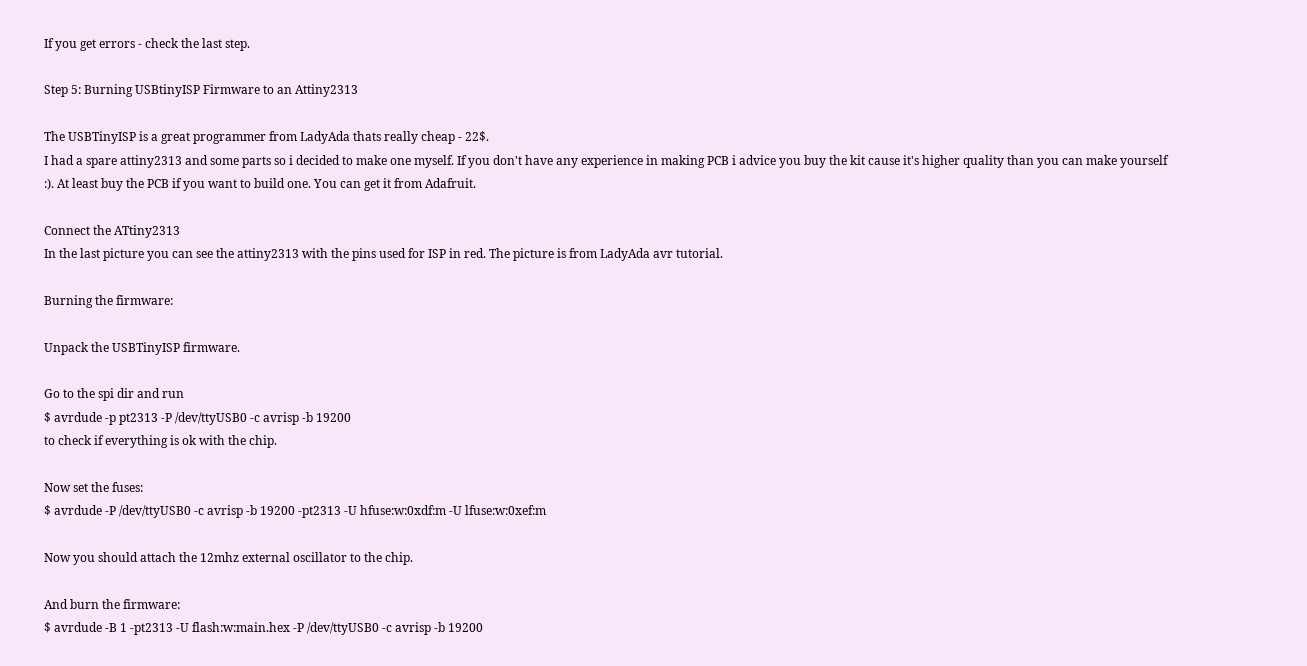If you get errors - check the last step.

Step 5: Burning USBtinyISP Firmware to an Attiny2313

The USBTinyISP is a great programmer from LadyAda thats really cheap - 22$.
I had a spare attiny2313 and some parts so i decided to make one myself. If you don't have any experience in making PCB i advice you buy the kit cause it's higher quality than you can make yourself :). At least buy the PCB if you want to build one. You can get it from Adafruit.

Connect the ATtiny2313
In the last picture you can see the attiny2313 with the pins used for ISP in red. The picture is from LadyAda avr tutorial.

Burning the firmware:

Unpack the USBTinyISP firmware.

Go to the spi dir and run
$ avrdude -p pt2313 -P /dev/ttyUSB0 -c avrisp -b 19200
to check if everything is ok with the chip.

Now set the fuses:
$ avrdude -P /dev/ttyUSB0 -c avrisp -b 19200 -pt2313 -U hfuse:w:0xdf:m -U lfuse:w:0xef:m

Now you should attach the 12mhz external oscillator to the chip.

And burn the firmware:
$ avrdude -B 1 -pt2313 -U flash:w:main.hex -P /dev/ttyUSB0 -c avrisp -b 19200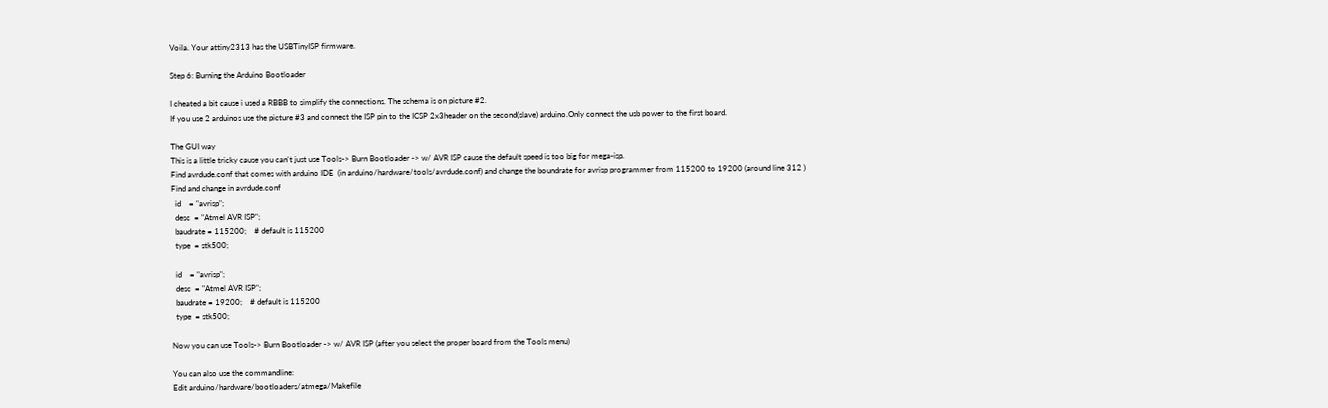Voila. Your attiny2313 has the USBTinyISP firmware.

Step 6: Burning the Arduino Bootloader

I cheated a bit cause i used a RBBB to simplify the connections. The schema is on picture #2.
If you use 2 arduinos use the picture #3 and connect the ISP pin to the ICSP 2x3header on the second(slave) arduino.Only connect the usb power to the first board.

The GUI way
This is a little tricky cause you can't just use Tools-> Burn Bootloader -> w/ AVR ISP cause the default speed is too big for mega-isp.
Find avrdude.conf that comes with arduino IDE  (in arduino/hardware/tools/avrdude.conf) and change the boundrate for avrisp programmer from 115200 to 19200 (around line 312 )
Find and change in avrdude.conf
  id    = "avrisp";
  desc  = "Atmel AVR ISP";
  baudrate = 115200;    # default is 115200
  type  = stk500;

  id    = "avrisp";
  desc  = "Atmel AVR ISP";
  baudrate = 19200;    # default is 115200
  type  = stk500;

Now you can use Tools-> Burn Bootloader -> w/ AVR ISP (after you select the proper board from the Tools menu)

You can also use the commandline:
Edit arduino/hardware/bootloaders/atmega/Makefile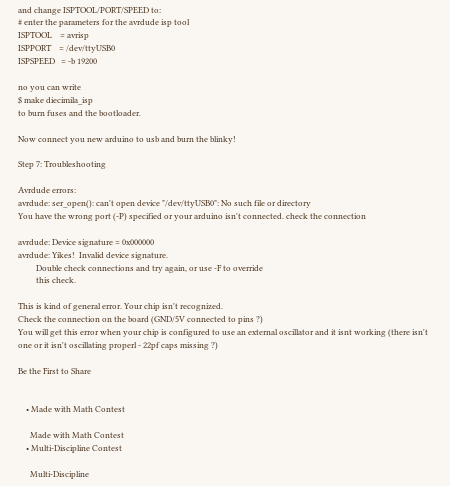and change ISPTOOL/PORT/SPEED to:
# enter the parameters for the avrdude isp tool
ISPTOOL    = avrisp
ISPPORT    = /dev/ttyUSB0
ISPSPEED   = -b 19200

no you can write
$ make diecimila_isp
to burn fuses and the bootloader.

Now connect you new arduino to usb and burn the blinky!

Step 7: Troubleshooting

Avrdude errors:
avrdude: ser_open(): can't open device "/dev/ttyUSB0": No such file or directory
You have the wrong port (-P) specified or your arduino isn't connected. check the connection

avrdude: Device signature = 0x000000
avrdude: Yikes!  Invalid device signature.
         Double check connections and try again, or use -F to override
         this check.

This is kind of general error. Your chip isn't recognized.
Check the connection on the board (GND/5V connected to pins ?)
You will get this error when your chip is configured to use an external oscillator and it isnt working (there isn't one or it isn't oscillating properl - 22pf caps missing ?)

Be the First to Share


    • Made with Math Contest

      Made with Math Contest
    • Multi-Discipline Contest

      Multi-Discipline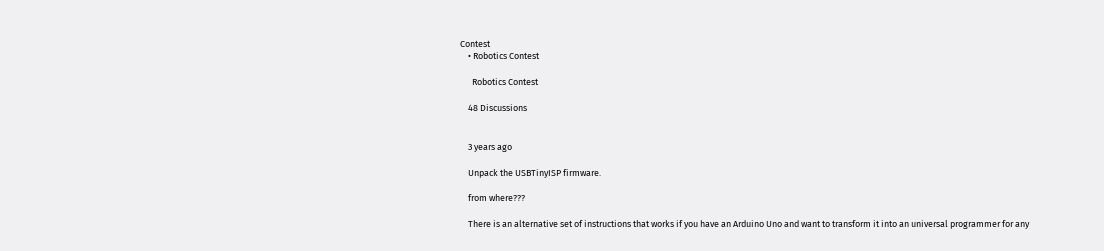Contest
    • Robotics Contest

      Robotics Contest

    48 Discussions


    3 years ago

    Unpack the USBTinyISP firmware.

    from where???

    There is an alternative set of instructions that works if you have an Arduino Uno and want to transform it into an universal programmer for any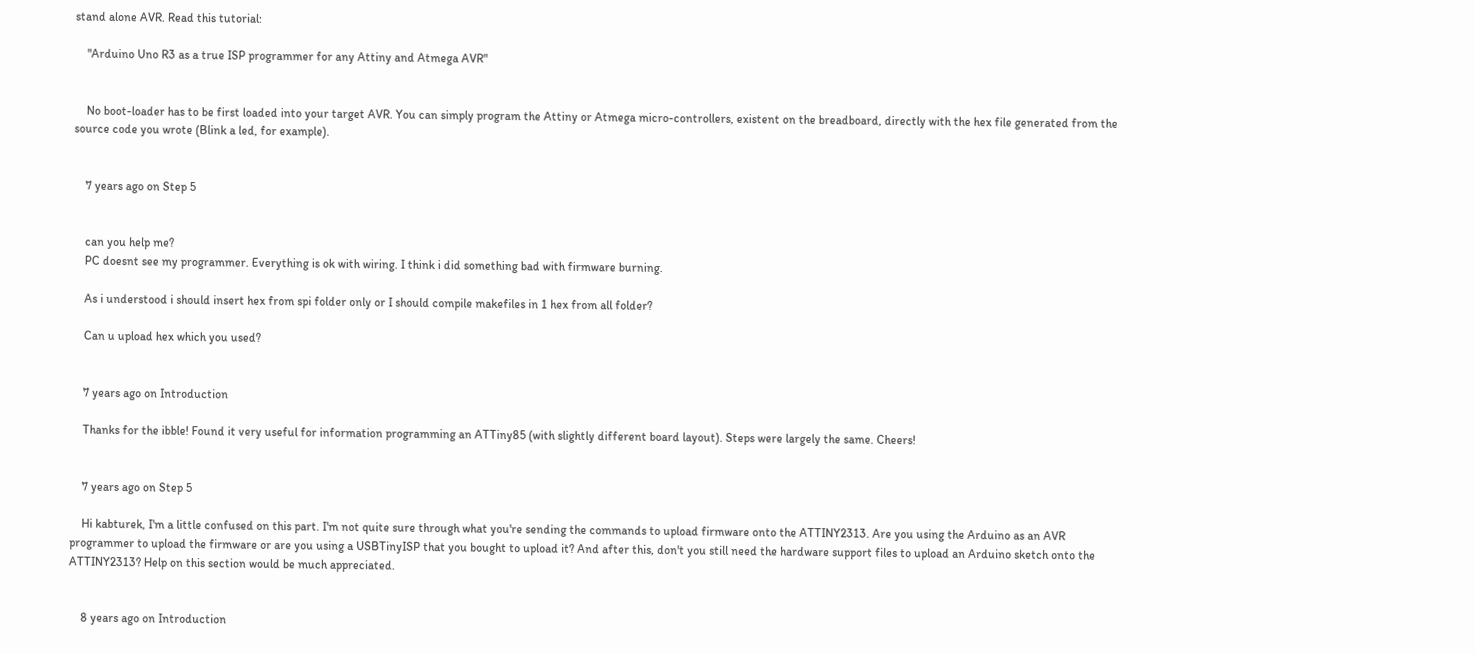stand alone AVR. Read this tutorial:

    "Arduino Uno R3 as a true ISP programmer for any Attiny and Atmega AVR"


    No boot-loader has to be first loaded into your target AVR. You can simply program the Attiny or Atmega micro-controllers, existent on the breadboard, directly with the hex file generated from the source code you wrote (Blink a led, for example).


    7 years ago on Step 5


    can you help me?
    PC doesnt see my programmer. Everything is ok with wiring. I think i did something bad with firmware burning.

    As i understood i should insert hex from spi folder only or I should compile makefiles in 1 hex from all folder?

    Can u upload hex which you used?


    7 years ago on Introduction

    Thanks for the ibble! Found it very useful for information programming an ATTiny85 (with slightly different board layout). Steps were largely the same. Cheers!


    7 years ago on Step 5

    Hi kabturek, I'm a little confused on this part. I'm not quite sure through what you're sending the commands to upload firmware onto the ATTINY2313. Are you using the Arduino as an AVR programmer to upload the firmware or are you using a USBTinyISP that you bought to upload it? And after this, don't you still need the hardware support files to upload an Arduino sketch onto the ATTINY2313? Help on this section would be much appreciated.


    8 years ago on Introduction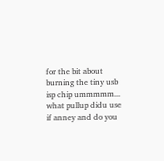for the bit about burning the tiny usb isp chip ummmmm... what pullup didu use if anney and do you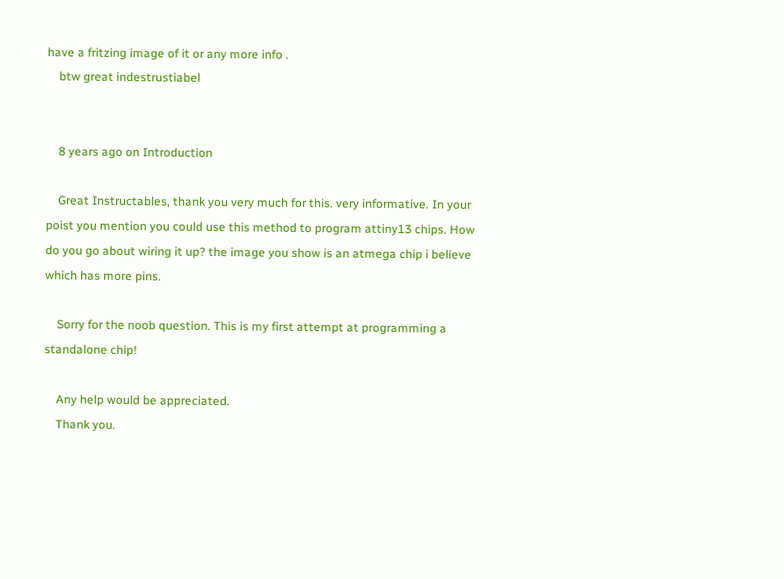have a fritzing image of it or any more info .
    btw great indestrustiabel


    8 years ago on Introduction

    Great Instructables, thank you very much for this. very informative. In your poist you mention you could use this method to program attiny13 chips. How do you go about wiring it up? the image you show is an atmega chip i believe which has more pins.

    Sorry for the noob question. This is my first attempt at programming a standalone chip!

    Any help would be appreciated.
    Thank you.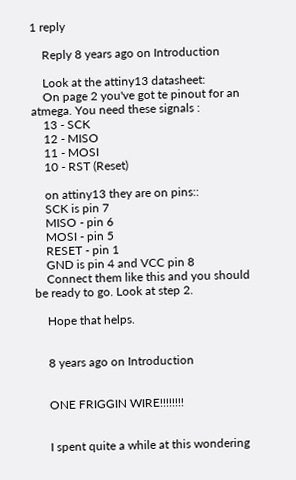1 reply

    Reply 8 years ago on Introduction

    Look at the attiny13 datasheet:
    On page 2 you've got te pinout for an atmega. You need these signals :
    13 - SCK
    12 - MISO
    11 - MOSI
    10 - RST (Reset)

    on attiny13 they are on pins::
    SCK is pin 7
    MISO - pin 6
    MOSI - pin 5
    RESET - pin 1
    GND is pin 4 and VCC pin 8
    Connect them like this and you should be ready to go. Look at step 2.

    Hope that helps.


    8 years ago on Introduction


    ONE FRIGGIN WIRE!!!!!!!!


    I spent quite a while at this wondering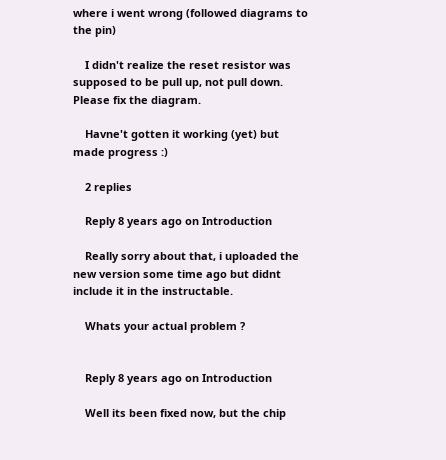where i went wrong (followed diagrams to the pin)

    I didn't realize the reset resistor was supposed to be pull up, not pull down. Please fix the diagram.

    Havne't gotten it working (yet) but made progress :)

    2 replies

    Reply 8 years ago on Introduction

    Really sorry about that, i uploaded the new version some time ago but didnt include it in the instructable.

    Whats your actual problem ?


    Reply 8 years ago on Introduction

    Well its been fixed now, but the chip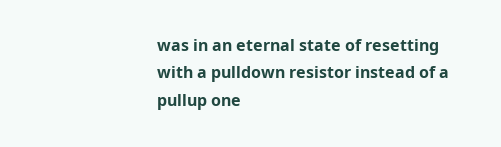was in an eternal state of resetting with a pulldown resistor instead of a pullup one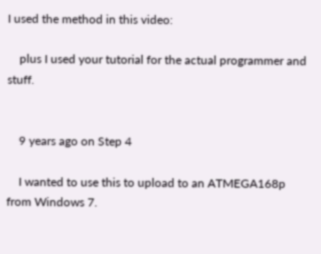I used the method in this video:

    plus I used your tutorial for the actual programmer and stuff.


    9 years ago on Step 4

    I wanted to use this to upload to an ATMEGA168p from Windows 7.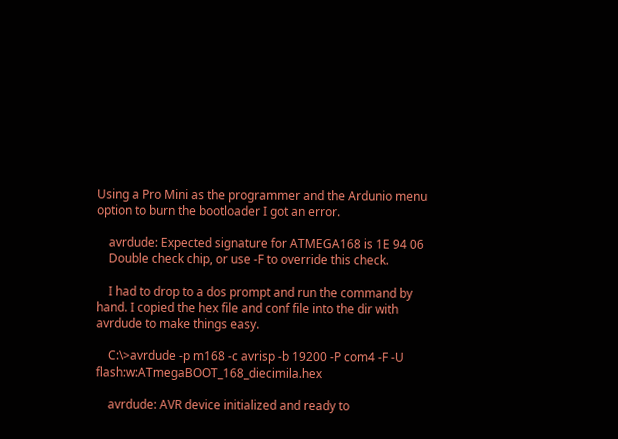Using a Pro Mini as the programmer and the Ardunio menu option to burn the bootloader I got an error.

    avrdude: Expected signature for ATMEGA168 is 1E 94 06
    Double check chip, or use -F to override this check.

    I had to drop to a dos prompt and run the command by hand. I copied the hex file and conf file into the dir with avrdude to make things easy.

    C:\>avrdude -p m168 -c avrisp -b 19200 -P com4 -F -U flash:w:ATmegaBOOT_168_diecimila.hex

    avrdude: AVR device initialized and ready to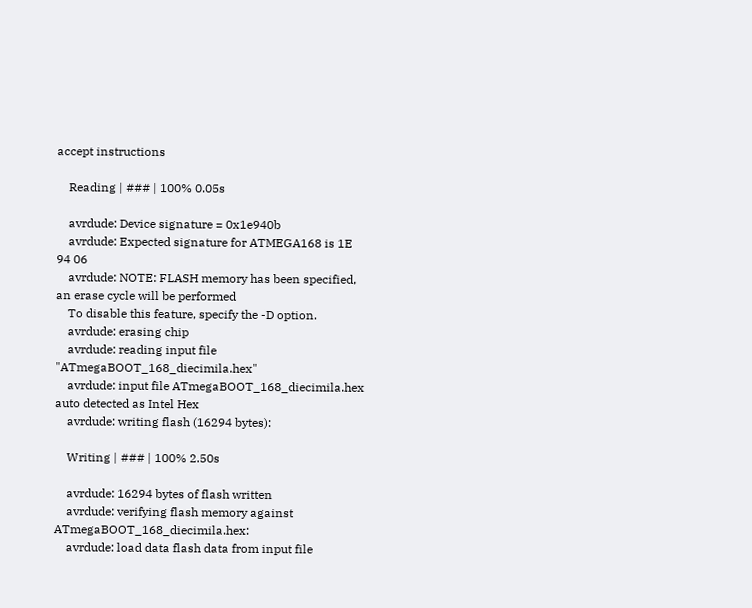accept instructions

    Reading | ### | 100% 0.05s

    avrdude: Device signature = 0x1e940b
    avrdude: Expected signature for ATMEGA168 is 1E 94 06
    avrdude: NOTE: FLASH memory has been specified, an erase cycle will be performed
    To disable this feature, specify the -D option.
    avrdude: erasing chip
    avrdude: reading input file "ATmegaBOOT_168_diecimila.hex"
    avrdude: input file ATmegaBOOT_168_diecimila.hex auto detected as Intel Hex
    avrdude: writing flash (16294 bytes):

    Writing | ### | 100% 2.50s

    avrdude: 16294 bytes of flash written
    avrdude: verifying flash memory against ATmegaBOOT_168_diecimila.hex:
    avrdude: load data flash data from input file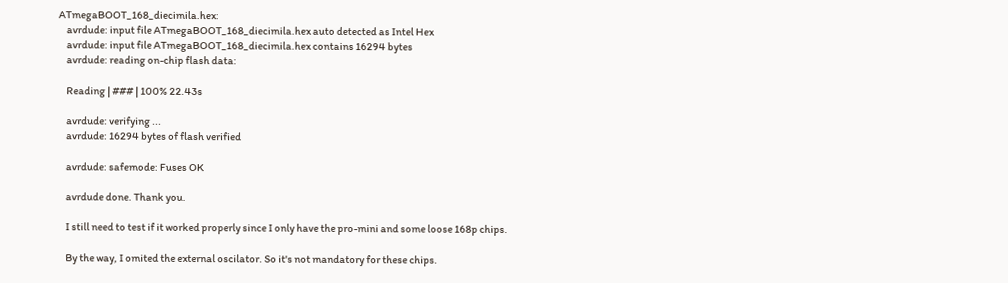ATmegaBOOT_168_diecimila.hex:
    avrdude: input file ATmegaBOOT_168_diecimila.hex auto detected as Intel Hex
    avrdude: input file ATmegaBOOT_168_diecimila.hex contains 16294 bytes
    avrdude: reading on-chip flash data:

    Reading | ### | 100% 22.43s

    avrdude: verifying ...
    avrdude: 16294 bytes of flash verified

    avrdude: safemode: Fuses OK

    avrdude done. Thank you.

    I still need to test if it worked properly since I only have the pro-mini and some loose 168p chips.

    By the way, I omited the external oscilator. So it's not mandatory for these chips.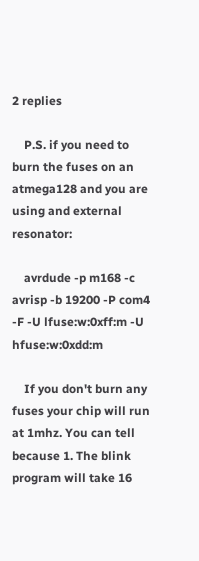2 replies

    P.S. if you need to burn the fuses on an atmega128 and you are using and external resonator:

    avrdude -p m168 -c avrisp -b 19200 -P com4 -F -U lfuse:w:0xff:m -U hfuse:w:0xdd:m

    If you don't burn any fuses your chip will run at 1mhz. You can tell because 1. The blink program will take 16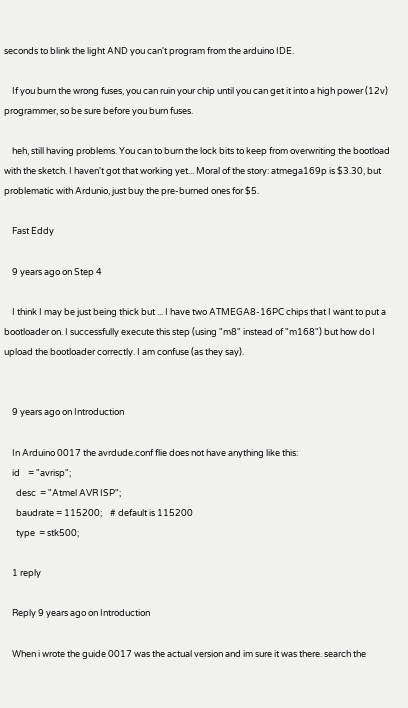seconds to blink the light AND you can't program from the arduino IDE.

    If you burn the wrong fuses, you can ruin your chip until you can get it into a high power (12v) programmer, so be sure before you burn fuses.

    heh, still having problems. You can to burn the lock bits to keep from overwriting the bootload with the sketch. I haven't got that working yet... Moral of the story: atmega169p is $3.30, but problematic with Ardunio, just buy the pre-burned ones for $5.

    Fast Eddy

    9 years ago on Step 4

    I think I may be just being thick but ... I have two ATMEGA8-16PC chips that I want to put a bootloader on. I successfully execute this step (using "m8" instead of "m168") but how do I upload the bootloader correctly. I am confuse (as they say).


    9 years ago on Introduction

    In Arduino 0017 the avrdude.conf flie does not have anything like this:
    id    = "avrisp";
      desc  = "Atmel AVR ISP";
      baudrate = 115200;    # default is 115200
      type  = stk500;

    1 reply

    Reply 9 years ago on Introduction

    When i wrote the guide 0017 was the actual version and im sure it was there. search the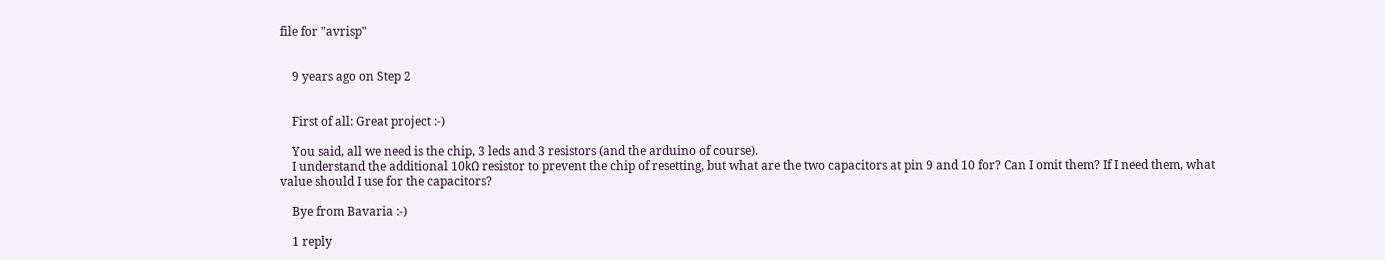file for "avrisp"


    9 years ago on Step 2


    First of all: Great project :-)

    You said, all we need is the chip, 3 leds and 3 resistors (and the arduino of course).
    I understand the additional 10kΩ resistor to prevent the chip of resetting, but what are the two capacitors at pin 9 and 10 for? Can I omit them? If I need them, what value should I use for the capacitors?

    Bye from Bavaria :-)

    1 reply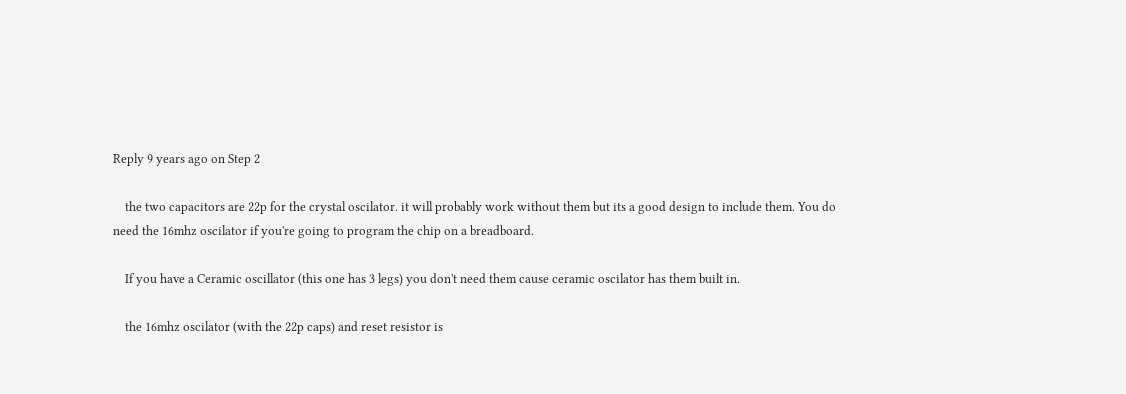Reply 9 years ago on Step 2

    the two capacitors are 22p for the crystal oscilator. it will probably work without them but its a good design to include them. You do need the 16mhz oscilator if you're going to program the chip on a breadboard.

    If you have a Ceramic oscillator (this one has 3 legs) you don't need them cause ceramic oscilator has them built in.

    the 16mhz oscilator (with the 22p caps) and reset resistor is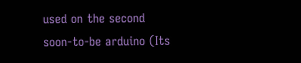used on the second soon-to-be arduino (Its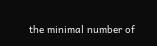the minimal number of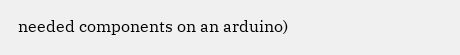needed components on an arduino)